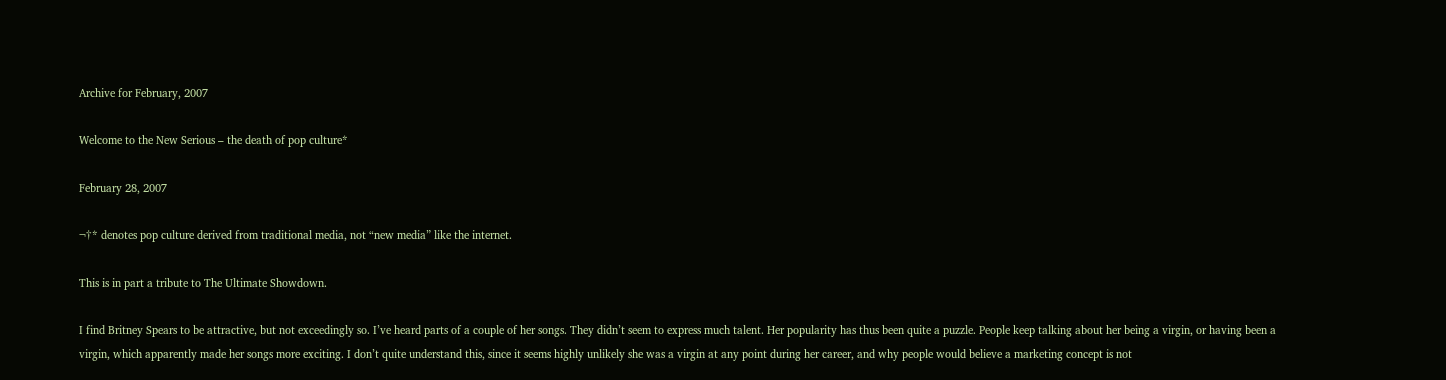Archive for February, 2007

Welcome to the New Serious – the death of pop culture*

February 28, 2007

¬†* denotes pop culture derived from traditional media, not “new media” like the internet.

This is in part a tribute to The Ultimate Showdown.

I find Britney Spears to be attractive, but not exceedingly so. I’ve heard parts of a couple of her songs. They didn’t seem to express much talent. Her popularity has thus been quite a puzzle. People keep talking about her being a virgin, or having been a virgin, which apparently made her songs more exciting. I don’t quite understand this, since it seems highly unlikely she was a virgin at any point during her career, and why people would believe a marketing concept is not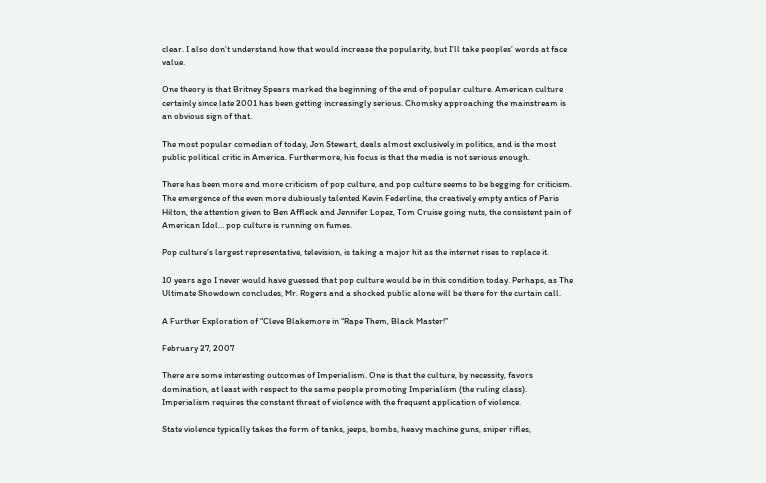clear. I also don’t understand how that would increase the popularity, but I’ll take peoples’ words at face value.

One theory is that Britney Spears marked the beginning of the end of popular culture. American culture certainly since late 2001 has been getting increasingly serious. Chomsky approaching the mainstream is an obvious sign of that.

The most popular comedian of today, Jon Stewart, deals almost exclusively in politics, and is the most public political critic in America. Furthermore, his focus is that the media is not serious enough.

There has been more and more criticism of pop culture, and pop culture seems to be begging for criticism. The emergence of the even more dubiously talented Kevin Federline, the creatively empty antics of Paris Hilton, the attention given to Ben Affleck and Jennifer Lopez, Tom Cruise going nuts, the consistent pain of American Idol… pop culture is running on fumes.

Pop culture’s largest representative, television, is taking a major hit as the internet rises to replace it.

10 years ago I never would have guessed that pop culture would be in this condition today. Perhaps, as The Ultimate Showdown concludes, Mr. Rogers and a shocked public alone will be there for the curtain call.

A Further Exploration of “Cleve Blakemore in “Rape Them, Black Master!”

February 27, 2007

There are some interesting outcomes of Imperialism. One is that the culture, by necessity, favors domination, at least with respect to the same people promoting Imperialism (the ruling class). Imperialism requires the constant threat of violence with the frequent application of violence.

State violence typically takes the form of tanks, jeeps, bombs, heavy machine guns, sniper rifles,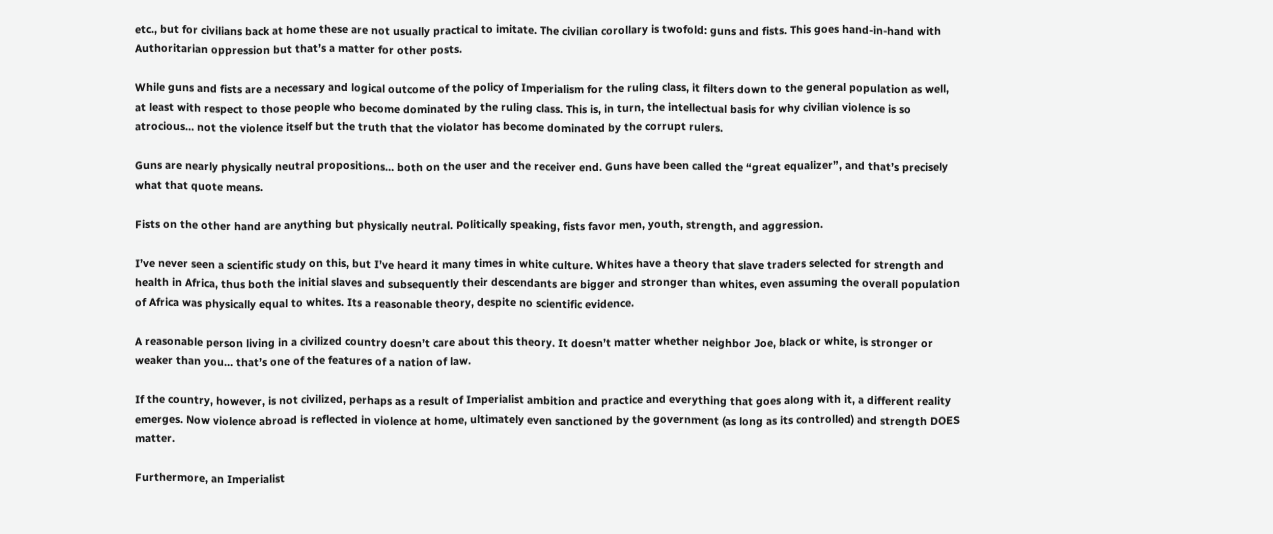etc., but for civilians back at home these are not usually practical to imitate. The civilian corollary is twofold: guns and fists. This goes hand-in-hand with Authoritarian oppression but that’s a matter for other posts.

While guns and fists are a necessary and logical outcome of the policy of Imperialism for the ruling class, it filters down to the general population as well, at least with respect to those people who become dominated by the ruling class. This is, in turn, the intellectual basis for why civilian violence is so atrocious… not the violence itself but the truth that the violator has become dominated by the corrupt rulers.

Guns are nearly physically neutral propositions… both on the user and the receiver end. Guns have been called the “great equalizer”, and that’s precisely what that quote means.

Fists on the other hand are anything but physically neutral. Politically speaking, fists favor men, youth, strength, and aggression.

I’ve never seen a scientific study on this, but I’ve heard it many times in white culture. Whites have a theory that slave traders selected for strength and health in Africa, thus both the initial slaves and subsequently their descendants are bigger and stronger than whites, even assuming the overall population of Africa was physically equal to whites. Its a reasonable theory, despite no scientific evidence.

A reasonable person living in a civilized country doesn’t care about this theory. It doesn’t matter whether neighbor Joe, black or white, is stronger or weaker than you… that’s one of the features of a nation of law.

If the country, however, is not civilized, perhaps as a result of Imperialist ambition and practice and everything that goes along with it, a different reality emerges. Now violence abroad is reflected in violence at home, ultimately even sanctioned by the government (as long as its controlled) and strength DOES matter.

Furthermore, an Imperialist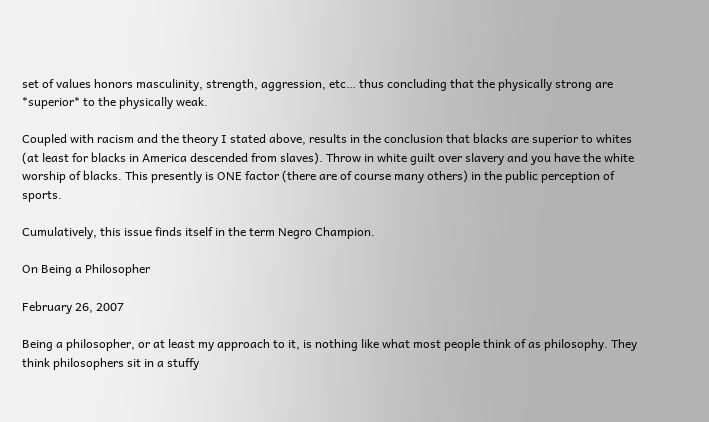set of values honors masculinity, strength, aggression, etc… thus concluding that the physically strong are *superior* to the physically weak.

Coupled with racism and the theory I stated above, results in the conclusion that blacks are superior to whites (at least for blacks in America descended from slaves). Throw in white guilt over slavery and you have the white worship of blacks. This presently is ONE factor (there are of course many others) in the public perception of sports.

Cumulatively, this issue finds itself in the term Negro Champion.

On Being a Philosopher

February 26, 2007

Being a philosopher, or at least my approach to it, is nothing like what most people think of as philosophy. They think philosophers sit in a stuffy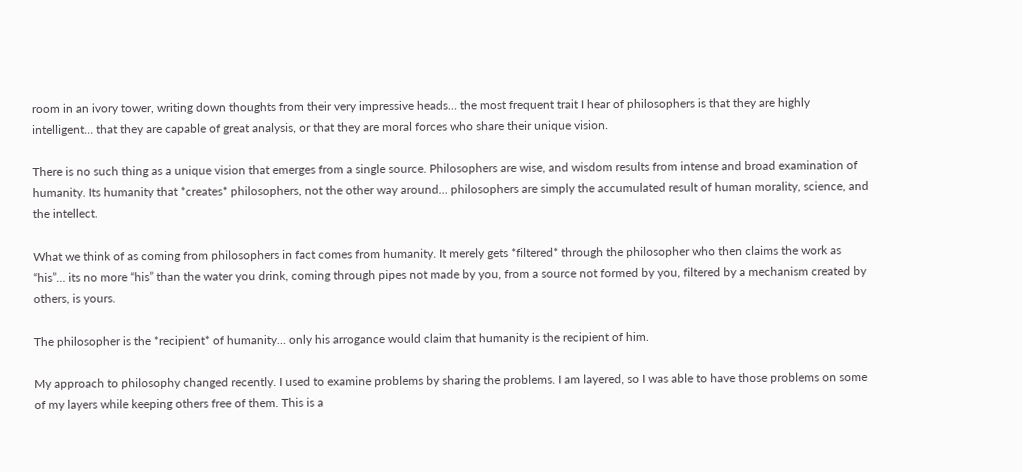room in an ivory tower, writing down thoughts from their very impressive heads… the most frequent trait I hear of philosophers is that they are highly intelligent… that they are capable of great analysis, or that they are moral forces who share their unique vision.

There is no such thing as a unique vision that emerges from a single source. Philosophers are wise, and wisdom results from intense and broad examination of humanity. Its humanity that *creates* philosophers, not the other way around… philosophers are simply the accumulated result of human morality, science, and the intellect.

What we think of as coming from philosophers in fact comes from humanity. It merely gets *filtered* through the philosopher who then claims the work as “his”… its no more “his” than the water you drink, coming through pipes not made by you, from a source not formed by you, filtered by a mechanism created by others, is yours.

The philosopher is the *recipient* of humanity… only his arrogance would claim that humanity is the recipient of him.

My approach to philosophy changed recently. I used to examine problems by sharing the problems. I am layered, so I was able to have those problems on some of my layers while keeping others free of them. This is a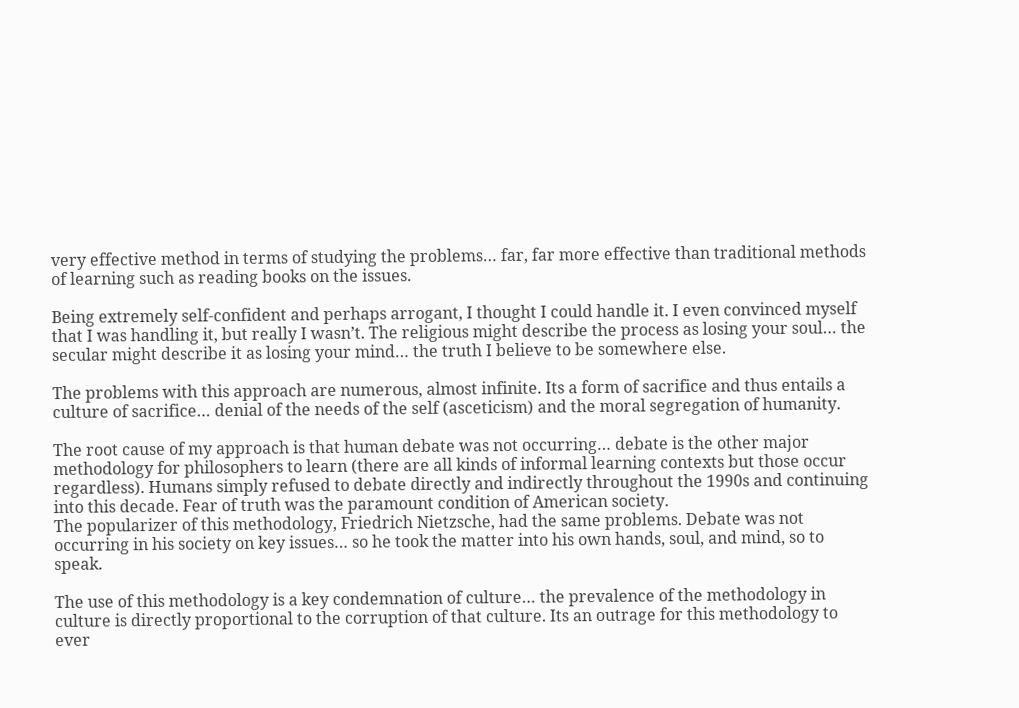very effective method in terms of studying the problems… far, far more effective than traditional methods of learning such as reading books on the issues.

Being extremely self-confident and perhaps arrogant, I thought I could handle it. I even convinced myself that I was handling it, but really I wasn’t. The religious might describe the process as losing your soul… the secular might describe it as losing your mind… the truth I believe to be somewhere else.

The problems with this approach are numerous, almost infinite. Its a form of sacrifice and thus entails a culture of sacrifice… denial of the needs of the self (asceticism) and the moral segregation of humanity.

The root cause of my approach is that human debate was not occurring… debate is the other major methodology for philosophers to learn (there are all kinds of informal learning contexts but those occur regardless). Humans simply refused to debate directly and indirectly throughout the 1990s and continuing into this decade. Fear of truth was the paramount condition of American society.
The popularizer of this methodology, Friedrich Nietzsche, had the same problems. Debate was not occurring in his society on key issues… so he took the matter into his own hands, soul, and mind, so to speak.

The use of this methodology is a key condemnation of culture… the prevalence of the methodology in culture is directly proportional to the corruption of that culture. Its an outrage for this methodology to ever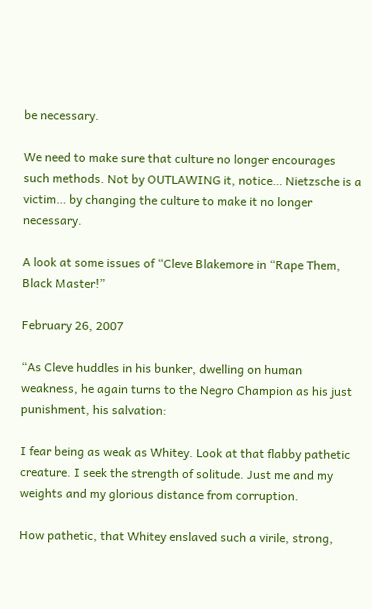be necessary.

We need to make sure that culture no longer encourages such methods. Not by OUTLAWING it, notice… Nietzsche is a victim… by changing the culture to make it no longer necessary.

A look at some issues of “Cleve Blakemore in “Rape Them, Black Master!”

February 26, 2007

“As Cleve huddles in his bunker, dwelling on human weakness, he again turns to the Negro Champion as his just punishment, his salvation:

I fear being as weak as Whitey. Look at that flabby pathetic creature. I seek the strength of solitude. Just me and my weights and my glorious distance from corruption.

How pathetic, that Whitey enslaved such a virile, strong,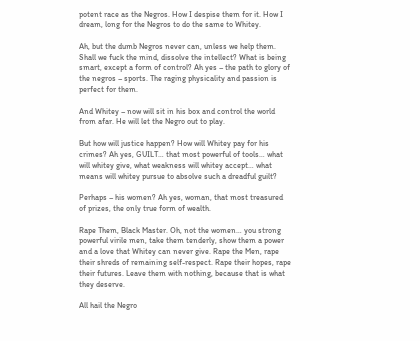potent race as the Negros. How I despise them for it. How I dream, long for the Negros to do the same to Whitey.

Ah, but the dumb Negros never can, unless we help them. Shall we fuck the mind, dissolve the intellect? What is being smart, except a form of control? Ah yes – the path to glory of the negros – sports. The raging physicality and passion is perfect for them.

And Whitey – now will sit in his box and control the world from afar. He will let the Negro out to play.

But how will justice happen? How will Whitey pay for his crimes? Ah yes, GUILT… that most powerful of tools… what will whitey give, what weakness will whitey accept… what means will whitey pursue to absolve such a dreadful guilt?

Perhaps – his women? Ah yes, woman, that most treasured of prizes, the only true form of wealth.

Rape Them, Black Master. Oh, not the women… you strong powerful virile men, take them tenderly, show them a power and a love that Whitey can never give. Rape the Men, rape their shreds of remaining self-respect. Rape their hopes, rape their futures. Leave them with nothing, because that is what they deserve.

All hail the Negro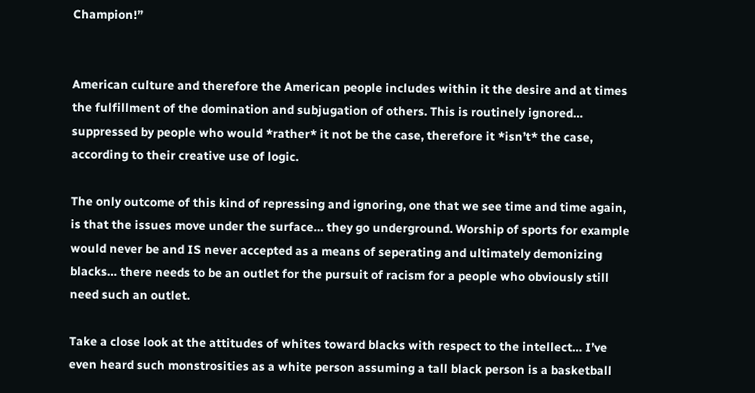Champion!”


American culture and therefore the American people includes within it the desire and at times the fulfillment of the domination and subjugation of others. This is routinely ignored… suppressed by people who would *rather* it not be the case, therefore it *isn’t* the case, according to their creative use of logic.

The only outcome of this kind of repressing and ignoring, one that we see time and time again, is that the issues move under the surface… they go underground. Worship of sports for example would never be and IS never accepted as a means of seperating and ultimately demonizing blacks… there needs to be an outlet for the pursuit of racism for a people who obviously still need such an outlet.

Take a close look at the attitudes of whites toward blacks with respect to the intellect… I’ve even heard such monstrosities as a white person assuming a tall black person is a basketball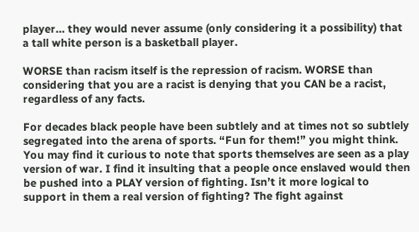player… they would never assume (only considering it a possibility) that a tall white person is a basketball player.

WORSE than racism itself is the repression of racism. WORSE than considering that you are a racist is denying that you CAN be a racist, regardless of any facts.

For decades black people have been subtlely and at times not so subtlely segregated into the arena of sports. “Fun for them!” you might think. You may find it curious to note that sports themselves are seen as a play version of war. I find it insulting that a people once enslaved would then be pushed into a PLAY version of fighting. Isn’t it more logical to support in them a real version of fighting? The fight against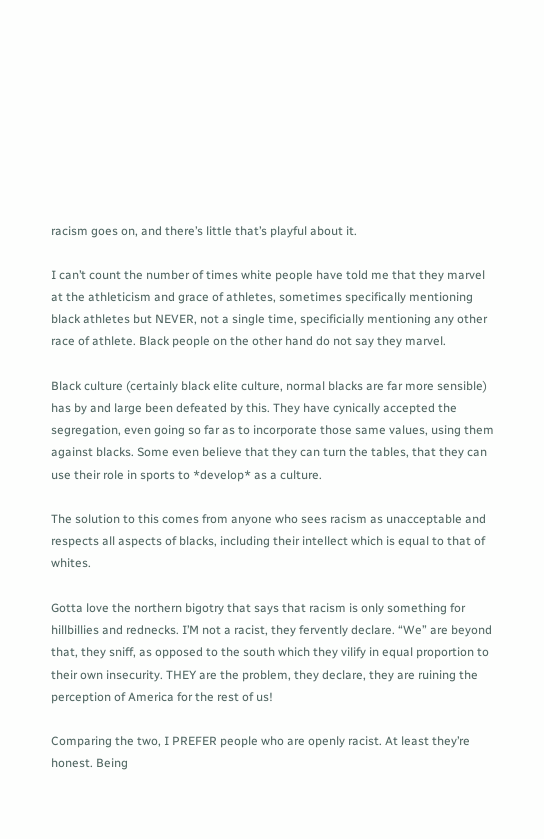racism goes on, and there’s little that’s playful about it.

I can’t count the number of times white people have told me that they marvel at the athleticism and grace of athletes, sometimes specifically mentioning black athletes but NEVER, not a single time, specificially mentioning any other race of athlete. Black people on the other hand do not say they marvel.

Black culture (certainly black elite culture, normal blacks are far more sensible) has by and large been defeated by this. They have cynically accepted the segregation, even going so far as to incorporate those same values, using them against blacks. Some even believe that they can turn the tables, that they can use their role in sports to *develop* as a culture.

The solution to this comes from anyone who sees racism as unacceptable and respects all aspects of blacks, including their intellect which is equal to that of whites.

Gotta love the northern bigotry that says that racism is only something for hillbillies and rednecks. I’M not a racist, they fervently declare. “We” are beyond that, they sniff, as opposed to the south which they vilify in equal proportion to their own insecurity. THEY are the problem, they declare, they are ruining the perception of America for the rest of us!

Comparing the two, I PREFER people who are openly racist. At least they’re honest. Being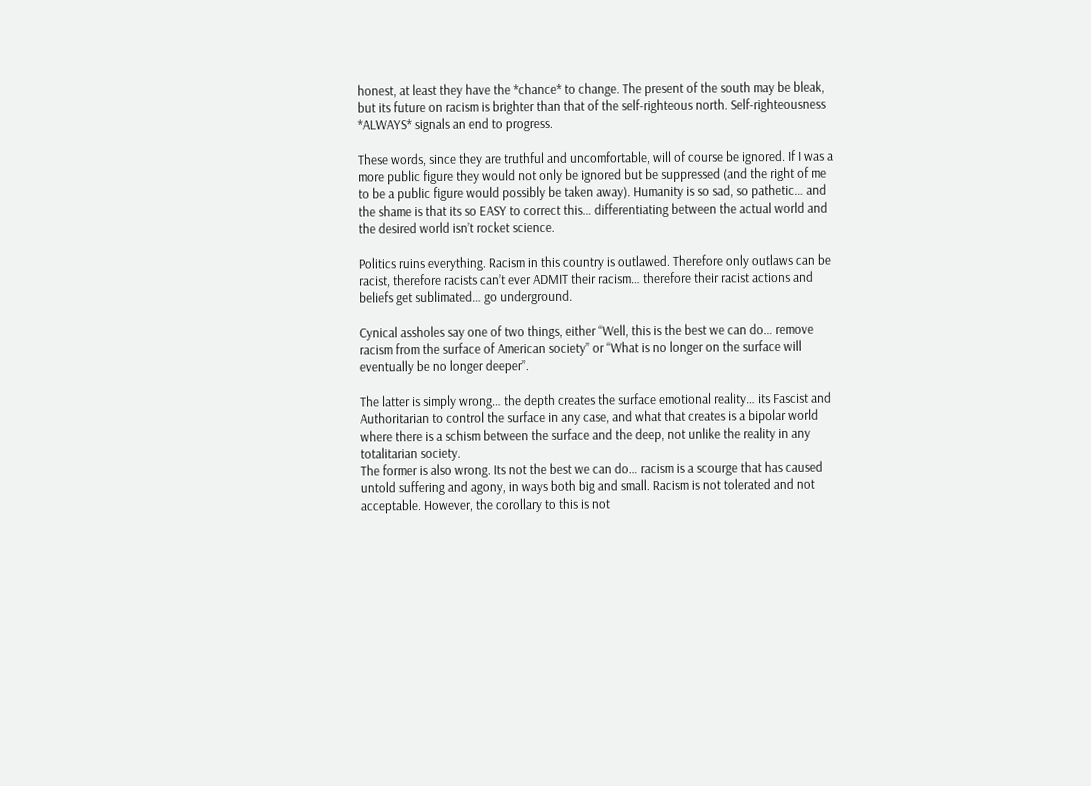honest, at least they have the *chance* to change. The present of the south may be bleak, but its future on racism is brighter than that of the self-righteous north. Self-righteousness *ALWAYS* signals an end to progress.

These words, since they are truthful and uncomfortable, will of course be ignored. If I was a more public figure they would not only be ignored but be suppressed (and the right of me to be a public figure would possibly be taken away). Humanity is so sad, so pathetic… and the shame is that its so EASY to correct this… differentiating between the actual world and the desired world isn’t rocket science.

Politics ruins everything. Racism in this country is outlawed. Therefore only outlaws can be racist, therefore racists can’t ever ADMIT their racism… therefore their racist actions and beliefs get sublimated… go underground.

Cynical assholes say one of two things, either “Well, this is the best we can do… remove racism from the surface of American society” or “What is no longer on the surface will eventually be no longer deeper”.

The latter is simply wrong… the depth creates the surface emotional reality… its Fascist and Authoritarian to control the surface in any case, and what that creates is a bipolar world where there is a schism between the surface and the deep, not unlike the reality in any totalitarian society.
The former is also wrong. Its not the best we can do… racism is a scourge that has caused untold suffering and agony, in ways both big and small. Racism is not tolerated and not acceptable. However, the corollary to this is not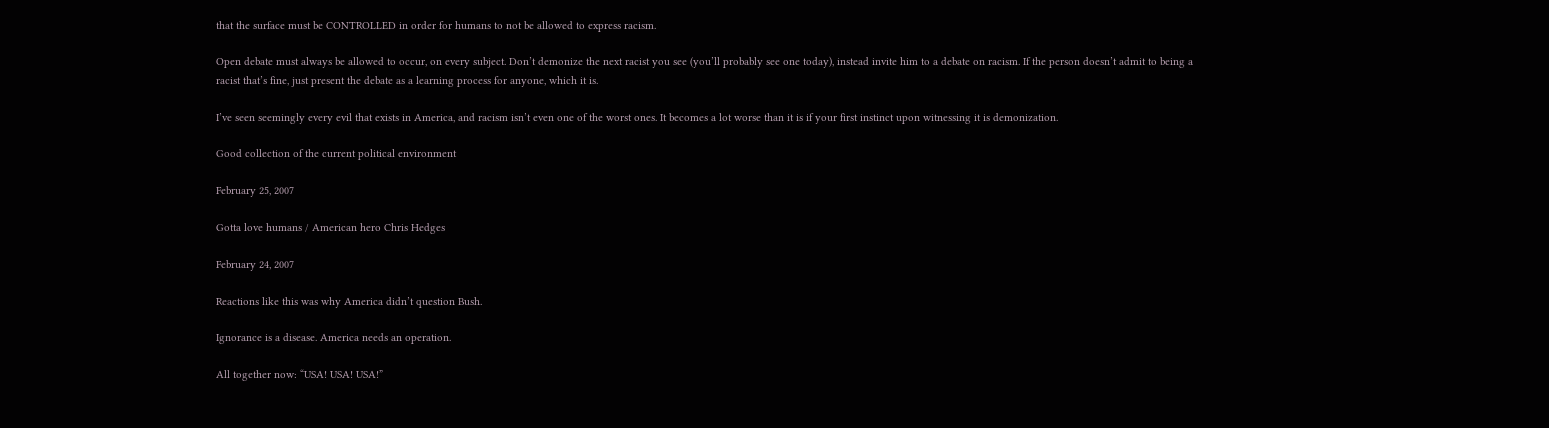that the surface must be CONTROLLED in order for humans to not be allowed to express racism.

Open debate must always be allowed to occur, on every subject. Don’t demonize the next racist you see (you’ll probably see one today), instead invite him to a debate on racism. If the person doesn’t admit to being a racist that’s fine, just present the debate as a learning process for anyone, which it is.

I’ve seen seemingly every evil that exists in America, and racism isn’t even one of the worst ones. It becomes a lot worse than it is if your first instinct upon witnessing it is demonization.

Good collection of the current political environment

February 25, 2007

Gotta love humans / American hero Chris Hedges

February 24, 2007

Reactions like this was why America didn’t question Bush.

Ignorance is a disease. America needs an operation.

All together now: “USA! USA! USA!”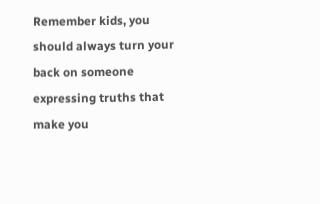Remember kids, you should always turn your back on someone expressing truths that make you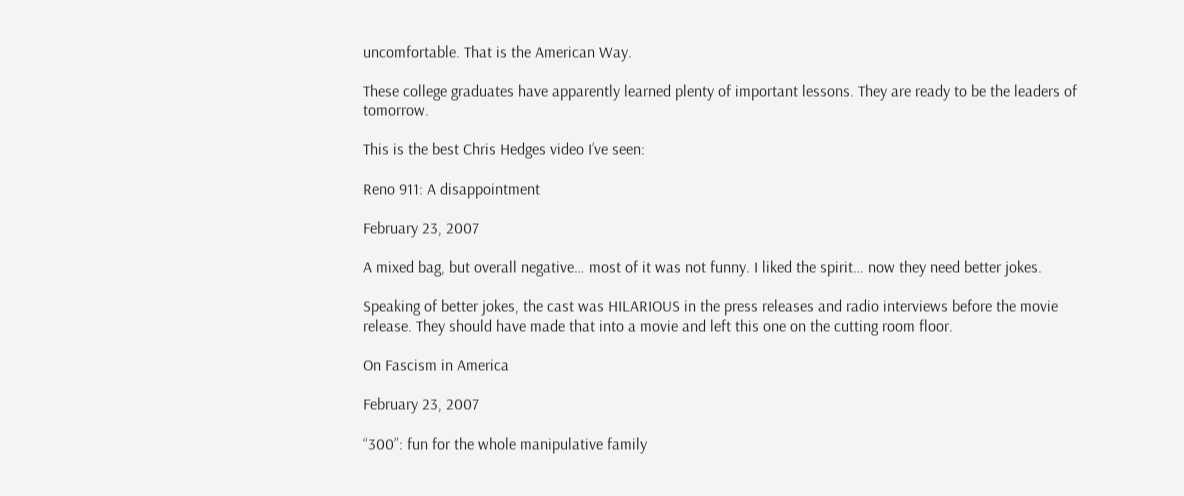uncomfortable. That is the American Way.

These college graduates have apparently learned plenty of important lessons. They are ready to be the leaders of tomorrow.

This is the best Chris Hedges video I’ve seen:

Reno 911: A disappointment

February 23, 2007

A mixed bag, but overall negative… most of it was not funny. I liked the spirit… now they need better jokes.

Speaking of better jokes, the cast was HILARIOUS in the press releases and radio interviews before the movie release. They should have made that into a movie and left this one on the cutting room floor.

On Fascism in America

February 23, 2007

“300”: fun for the whole manipulative family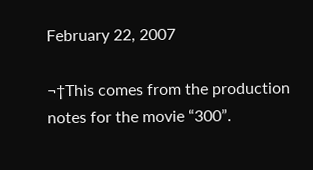February 22, 2007

¬†This comes from the production notes for the movie “300”.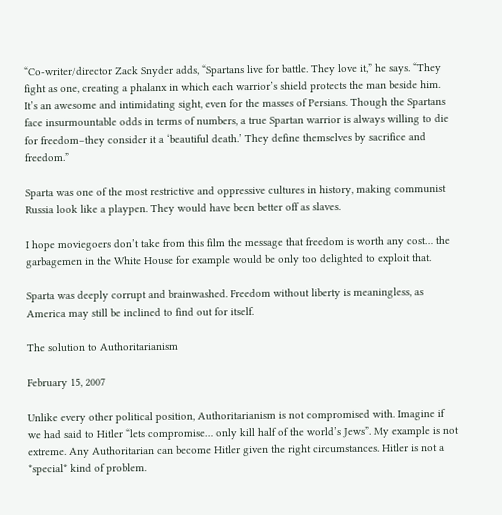“Co-writer/director Zack Snyder adds, “Spartans live for battle. They love it,” he says. “They fight as one, creating a phalanx in which each warrior’s shield protects the man beside him. It’s an awesome and intimidating sight, even for the masses of Persians. Though the Spartans face insurmountable odds in terms of numbers, a true Spartan warrior is always willing to die for freedom–they consider it a ‘beautiful death.’ They define themselves by sacrifice and freedom.”

Sparta was one of the most restrictive and oppressive cultures in history, making communist Russia look like a playpen. They would have been better off as slaves.

I hope moviegoers don’t take from this film the message that freedom is worth any cost… the garbagemen in the White House for example would be only too delighted to exploit that.

Sparta was deeply corrupt and brainwashed. Freedom without liberty is meaningless, as America may still be inclined to find out for itself.

The solution to Authoritarianism

February 15, 2007

Unlike every other political position, Authoritarianism is not compromised with. Imagine if we had said to Hitler “lets compromise… only kill half of the world’s Jews”. My example is not extreme. Any Authoritarian can become Hitler given the right circumstances. Hitler is not a *special* kind of problem.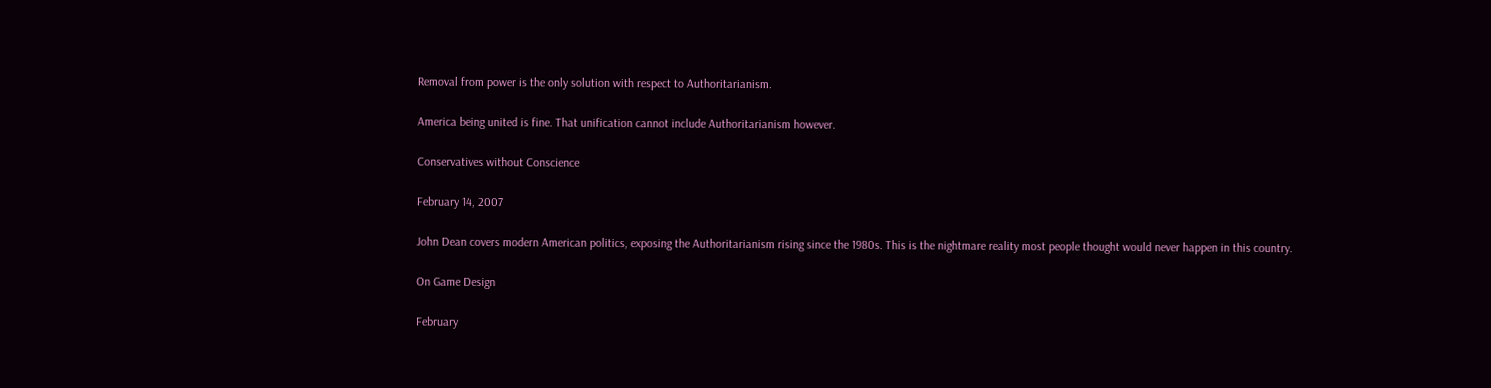Removal from power is the only solution with respect to Authoritarianism.

America being united is fine. That unification cannot include Authoritarianism however.

Conservatives without Conscience

February 14, 2007

John Dean covers modern American politics, exposing the Authoritarianism rising since the 1980s. This is the nightmare reality most people thought would never happen in this country.

On Game Design

February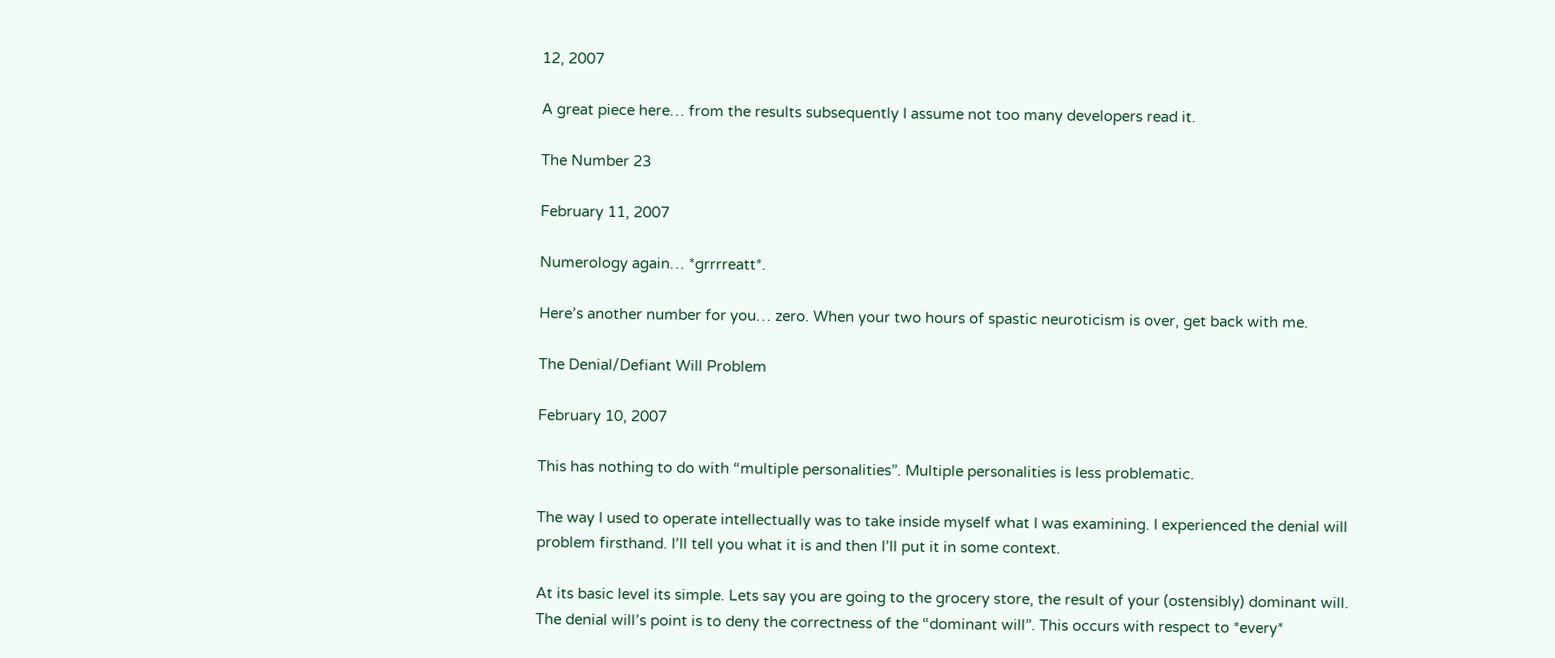12, 2007

A great piece here… from the results subsequently I assume not too many developers read it.

The Number 23

February 11, 2007

Numerology again… *grrrreatt*.

Here’s another number for you… zero. When your two hours of spastic neuroticism is over, get back with me.

The Denial/Defiant Will Problem

February 10, 2007

This has nothing to do with “multiple personalities”. Multiple personalities is less problematic.

The way I used to operate intellectually was to take inside myself what I was examining. I experienced the denial will problem firsthand. I’ll tell you what it is and then I’ll put it in some context.

At its basic level its simple. Lets say you are going to the grocery store, the result of your (ostensibly) dominant will. The denial will’s point is to deny the correctness of the “dominant will”. This occurs with respect to *every*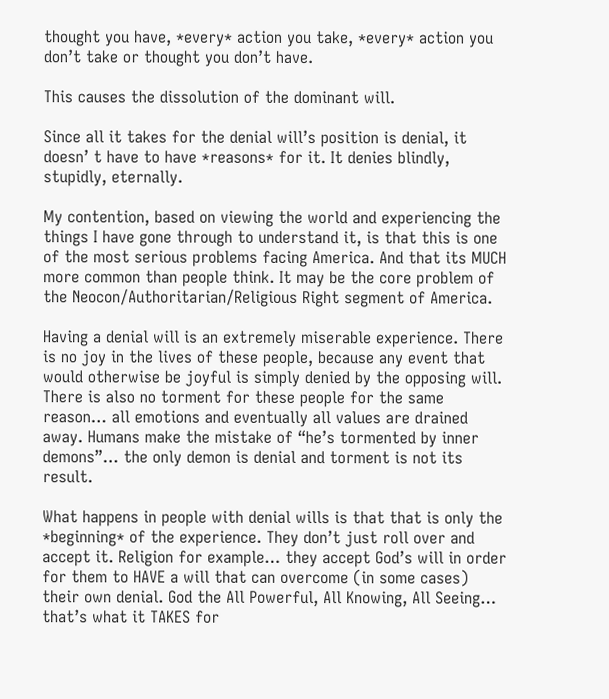thought you have, *every* action you take, *every* action you don’t take or thought you don’t have.

This causes the dissolution of the dominant will.

Since all it takes for the denial will’s position is denial, it doesn’ t have to have *reasons* for it. It denies blindly, stupidly, eternally.

My contention, based on viewing the world and experiencing the things I have gone through to understand it, is that this is one of the most serious problems facing America. And that its MUCH more common than people think. It may be the core problem of the Neocon/Authoritarian/Religious Right segment of America.

Having a denial will is an extremely miserable experience. There is no joy in the lives of these people, because any event that would otherwise be joyful is simply denied by the opposing will. There is also no torment for these people for the same reason… all emotions and eventually all values are drained away. Humans make the mistake of “he’s tormented by inner demons”… the only demon is denial and torment is not its result.

What happens in people with denial wills is that that is only the *beginning* of the experience. They don’t just roll over and accept it. Religion for example… they accept God’s will in order for them to HAVE a will that can overcome (in some cases) their own denial. God the All Powerful, All Knowing, All Seeing… that’s what it TAKES for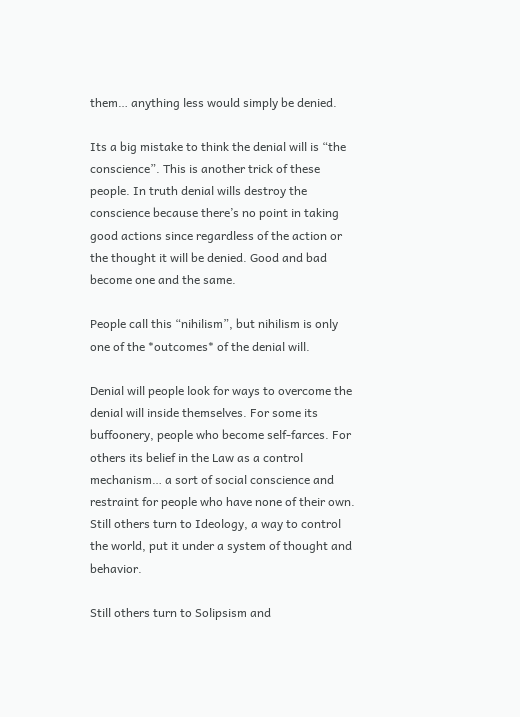them… anything less would simply be denied.

Its a big mistake to think the denial will is “the conscience”. This is another trick of these people. In truth denial wills destroy the conscience because there’s no point in taking good actions since regardless of the action or the thought it will be denied. Good and bad become one and the same.

People call this “nihilism”, but nihilism is only one of the *outcomes* of the denial will.

Denial will people look for ways to overcome the denial will inside themselves. For some its buffoonery, people who become self-farces. For others its belief in the Law as a control mechanism… a sort of social conscience and restraint for people who have none of their own. Still others turn to Ideology, a way to control the world, put it under a system of thought and behavior.

Still others turn to Solipsism and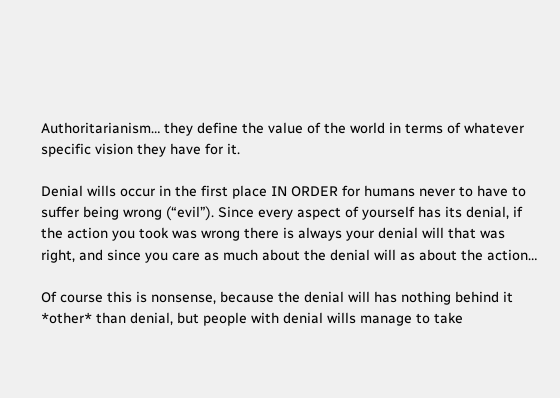Authoritarianism… they define the value of the world in terms of whatever specific vision they have for it.

Denial wills occur in the first place IN ORDER for humans never to have to suffer being wrong (“evil”). Since every aspect of yourself has its denial, if the action you took was wrong there is always your denial will that was right, and since you care as much about the denial will as about the action…

Of course this is nonsense, because the denial will has nothing behind it *other* than denial, but people with denial wills manage to take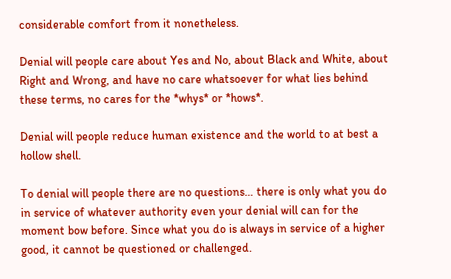considerable comfort from it nonetheless.

Denial will people care about Yes and No, about Black and White, about Right and Wrong, and have no care whatsoever for what lies behind these terms, no cares for the *whys* or *hows*.

Denial will people reduce human existence and the world to at best a hollow shell.

To denial will people there are no questions… there is only what you do in service of whatever authority even your denial will can for the moment bow before. Since what you do is always in service of a higher good, it cannot be questioned or challenged.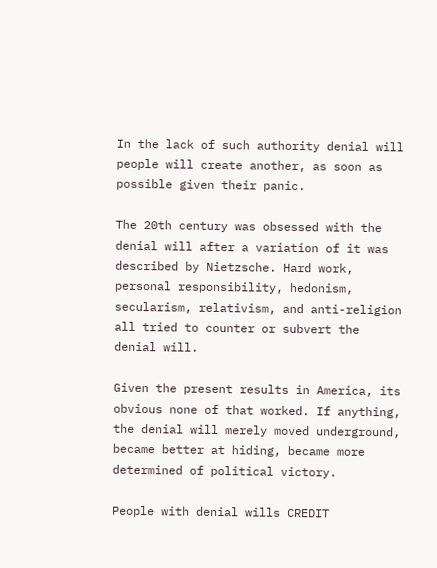In the lack of such authority denial will people will create another, as soon as possible given their panic.

The 20th century was obsessed with the denial will after a variation of it was described by Nietzsche. Hard work, personal responsibility, hedonism, secularism, relativism, and anti-religion all tried to counter or subvert the denial will.

Given the present results in America, its obvious none of that worked. If anything, the denial will merely moved underground, became better at hiding, became more determined of political victory.

People with denial wills CREDIT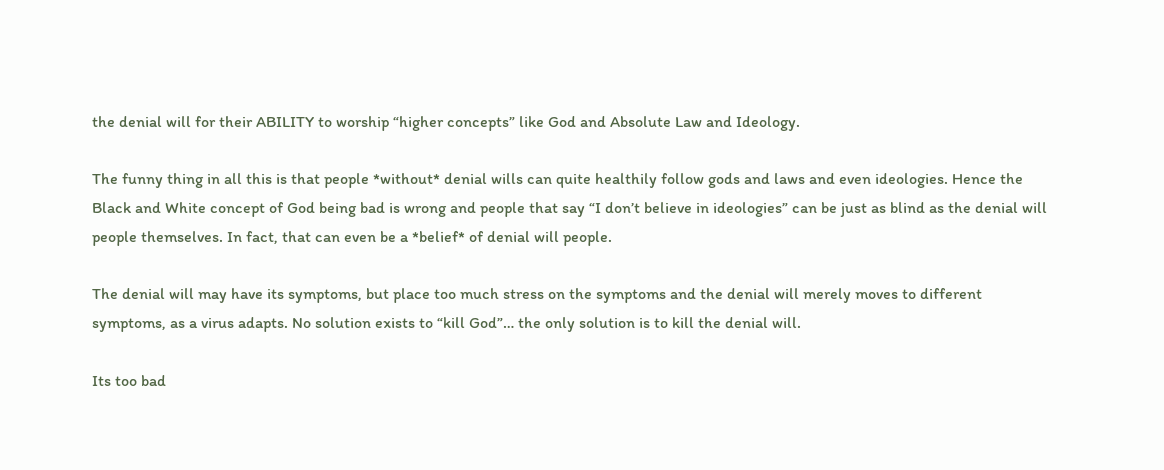the denial will for their ABILITY to worship “higher concepts” like God and Absolute Law and Ideology.

The funny thing in all this is that people *without* denial wills can quite healthily follow gods and laws and even ideologies. Hence the Black and White concept of God being bad is wrong and people that say “I don’t believe in ideologies” can be just as blind as the denial will people themselves. In fact, that can even be a *belief* of denial will people.

The denial will may have its symptoms, but place too much stress on the symptoms and the denial will merely moves to different symptoms, as a virus adapts. No solution exists to “kill God”… the only solution is to kill the denial will.

Its too bad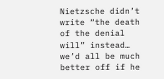Nietzsche didn’t write “the death of the denial will” instead… we’d all be much better off if he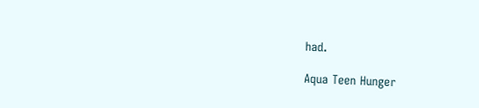had.

Aqua Teen Hunger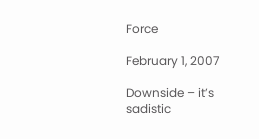Force

February 1, 2007

Downside – it’s sadistic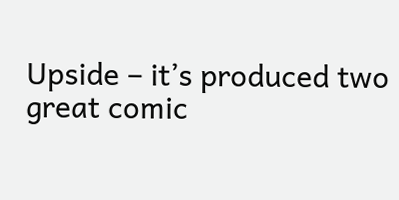Upside – it’s produced two great comic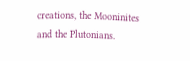creations, the Mooninites and the Plutonians.